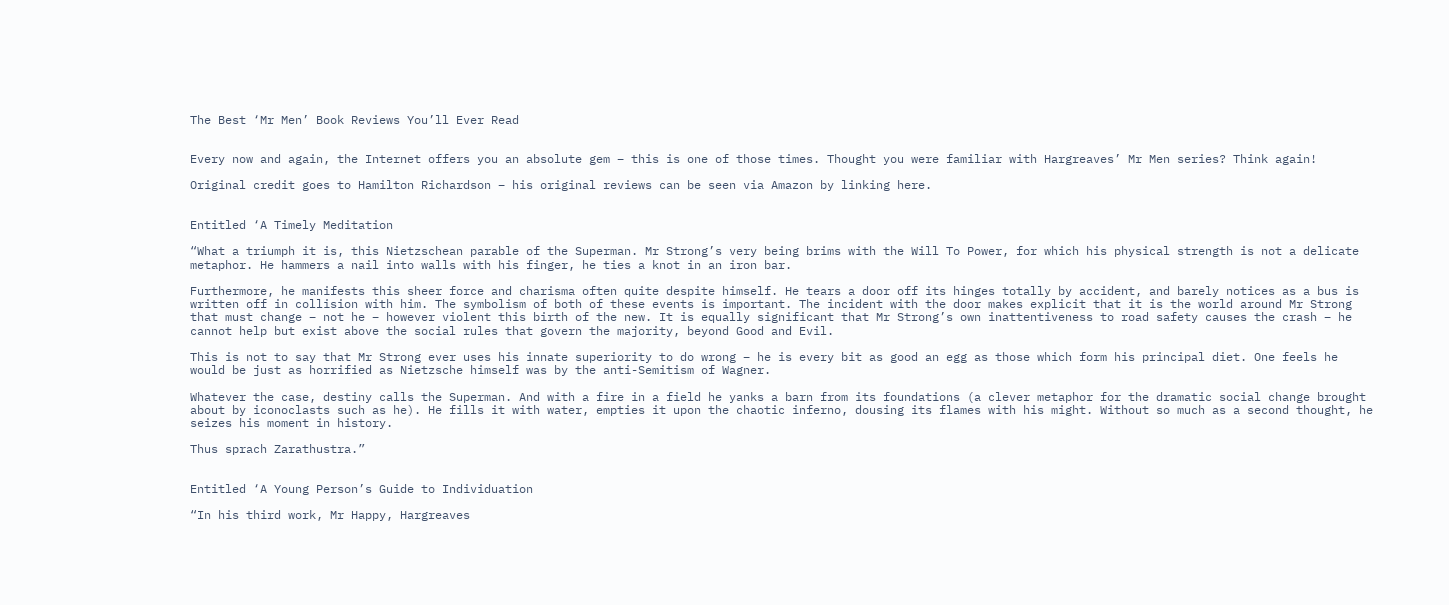The Best ‘Mr Men’ Book Reviews You’ll Ever Read


Every now and again, the Internet offers you an absolute gem – this is one of those times. Thought you were familiar with Hargreaves’ Mr Men series? Think again!

Original credit goes to Hamilton Richardson – his original reviews can be seen via Amazon by linking here.


Entitled ‘A Timely Meditation

“What a triumph it is, this Nietzschean parable of the Superman. Mr Strong’s very being brims with the Will To Power, for which his physical strength is not a delicate metaphor. He hammers a nail into walls with his finger, he ties a knot in an iron bar.

Furthermore, he manifests this sheer force and charisma often quite despite himself. He tears a door off its hinges totally by accident, and barely notices as a bus is written off in collision with him. The symbolism of both of these events is important. The incident with the door makes explicit that it is the world around Mr Strong that must change – not he – however violent this birth of the new. It is equally significant that Mr Strong’s own inattentiveness to road safety causes the crash – he cannot help but exist above the social rules that govern the majority, beyond Good and Evil.

This is not to say that Mr Strong ever uses his innate superiority to do wrong – he is every bit as good an egg as those which form his principal diet. One feels he would be just as horrified as Nietzsche himself was by the anti-Semitism of Wagner.

Whatever the case, destiny calls the Superman. And with a fire in a field he yanks a barn from its foundations (a clever metaphor for the dramatic social change brought about by iconoclasts such as he). He fills it with water, empties it upon the chaotic inferno, dousing its flames with his might. Without so much as a second thought, he seizes his moment in history.

Thus sprach Zarathustra.”


Entitled ‘A Young Person’s Guide to Individuation

“In his third work, Mr Happy, Hargreaves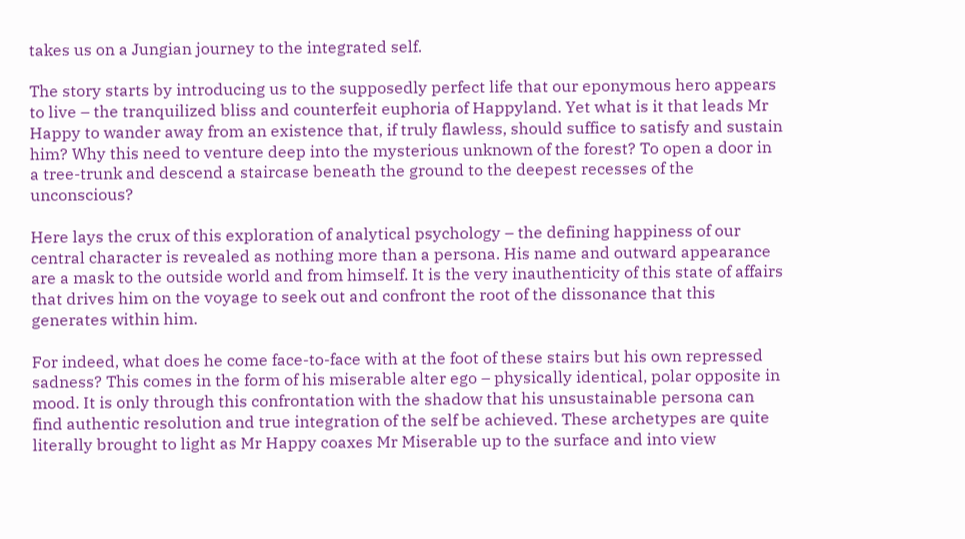takes us on a Jungian journey to the integrated self.

The story starts by introducing us to the supposedly perfect life that our eponymous hero appears to live – the tranquilized bliss and counterfeit euphoria of Happyland. Yet what is it that leads Mr Happy to wander away from an existence that, if truly flawless, should suffice to satisfy and sustain him? Why this need to venture deep into the mysterious unknown of the forest? To open a door in a tree-trunk and descend a staircase beneath the ground to the deepest recesses of the unconscious?

Here lays the crux of this exploration of analytical psychology – the defining happiness of our central character is revealed as nothing more than a persona. His name and outward appearance are a mask to the outside world and from himself. It is the very inauthenticity of this state of affairs that drives him on the voyage to seek out and confront the root of the dissonance that this generates within him.

For indeed, what does he come face-to-face with at the foot of these stairs but his own repressed sadness? This comes in the form of his miserable alter ego – physically identical, polar opposite in mood. It is only through this confrontation with the shadow that his unsustainable persona can find authentic resolution and true integration of the self be achieved. These archetypes are quite literally brought to light as Mr Happy coaxes Mr Miserable up to the surface and into view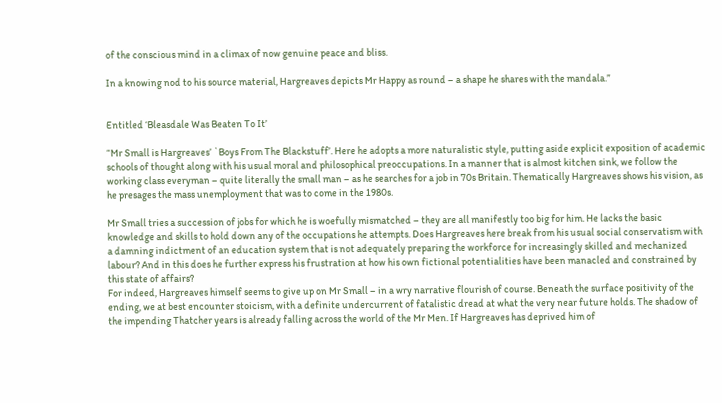of the conscious mind in a climax of now genuine peace and bliss.

In a knowing nod to his source material, Hargreaves depicts Mr Happy as round – a shape he shares with the mandala.”


Entitled ‘Bleasdale Was Beaten To It’

“Mr Small is Hargreaves’ `Boys From The Blackstuff’. Here he adopts a more naturalistic style, putting aside explicit exposition of academic schools of thought along with his usual moral and philosophical preoccupations. In a manner that is almost kitchen sink, we follow the working class everyman – quite literally the small man – as he searches for a job in 70s Britain. Thematically Hargreaves shows his vision, as he presages the mass unemployment that was to come in the 1980s.

Mr Small tries a succession of jobs for which he is woefully mismatched – they are all manifestly too big for him. He lacks the basic knowledge and skills to hold down any of the occupations he attempts. Does Hargreaves here break from his usual social conservatism with a damning indictment of an education system that is not adequately preparing the workforce for increasingly skilled and mechanized labour? And in this does he further express his frustration at how his own fictional potentialities have been manacled and constrained by this state of affairs?
For indeed, Hargreaves himself seems to give up on Mr Small – in a wry narrative flourish of course. Beneath the surface positivity of the ending, we at best encounter stoicism, with a definite undercurrent of fatalistic dread at what the very near future holds. The shadow of the impending Thatcher years is already falling across the world of the Mr Men. If Hargreaves has deprived him of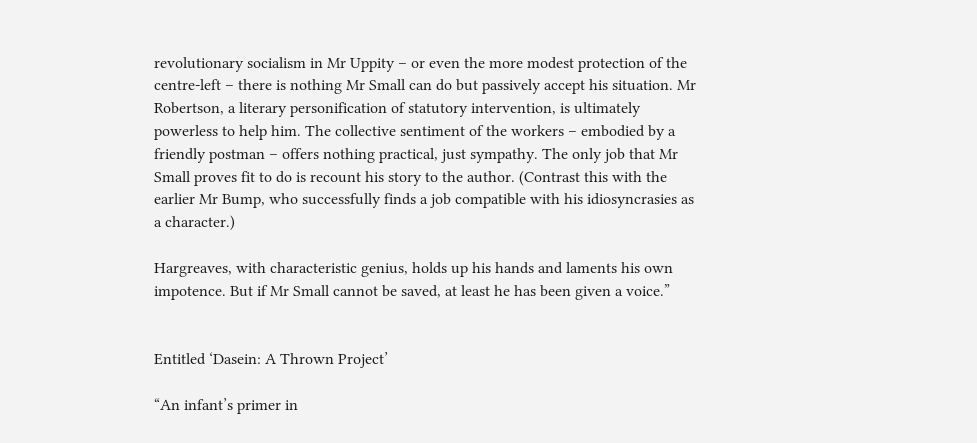revolutionary socialism in Mr Uppity – or even the more modest protection of the centre-left – there is nothing Mr Small can do but passively accept his situation. Mr Robertson, a literary personification of statutory intervention, is ultimately powerless to help him. The collective sentiment of the workers – embodied by a friendly postman – offers nothing practical, just sympathy. The only job that Mr Small proves fit to do is recount his story to the author. (Contrast this with the earlier Mr Bump, who successfully finds a job compatible with his idiosyncrasies as a character.)

Hargreaves, with characteristic genius, holds up his hands and laments his own impotence. But if Mr Small cannot be saved, at least he has been given a voice.”


Entitled ‘Dasein: A Thrown Project’

“An infant’s primer in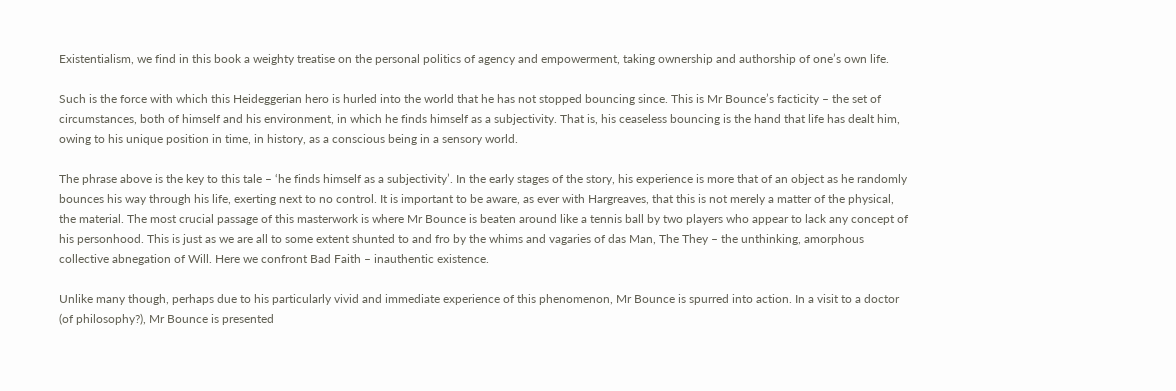Existentialism, we find in this book a weighty treatise on the personal politics of agency and empowerment, taking ownership and authorship of one’s own life.

Such is the force with which this Heideggerian hero is hurled into the world that he has not stopped bouncing since. This is Mr Bounce’s facticity – the set of circumstances, both of himself and his environment, in which he finds himself as a subjectivity. That is, his ceaseless bouncing is the hand that life has dealt him, owing to his unique position in time, in history, as a conscious being in a sensory world.

The phrase above is the key to this tale – ‘he finds himself as a subjectivity’. In the early stages of the story, his experience is more that of an object as he randomly bounces his way through his life, exerting next to no control. It is important to be aware, as ever with Hargreaves, that this is not merely a matter of the physical, the material. The most crucial passage of this masterwork is where Mr Bounce is beaten around like a tennis ball by two players who appear to lack any concept of his personhood. This is just as we are all to some extent shunted to and fro by the whims and vagaries of das Man, The They – the unthinking, amorphous collective abnegation of Will. Here we confront Bad Faith – inauthentic existence.

Unlike many though, perhaps due to his particularly vivid and immediate experience of this phenomenon, Mr Bounce is spurred into action. In a visit to a doctor (of philosophy?), Mr Bounce is presented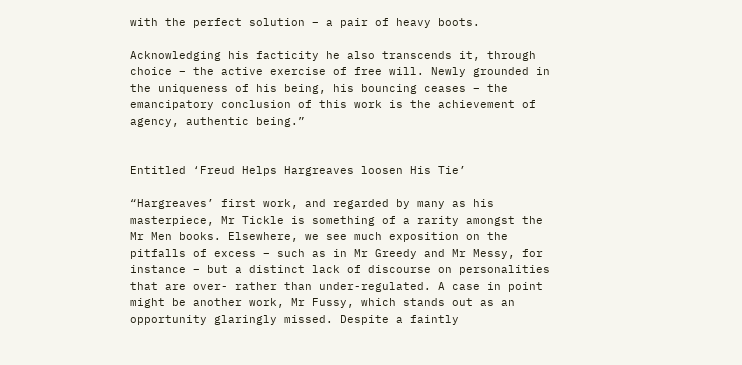with the perfect solution – a pair of heavy boots.

Acknowledging his facticity he also transcends it, through choice – the active exercise of free will. Newly grounded in the uniqueness of his being, his bouncing ceases – the emancipatory conclusion of this work is the achievement of agency, authentic being.”


Entitled ‘Freud Helps Hargreaves loosen His Tie’

“Hargreaves’ first work, and regarded by many as his masterpiece, Mr Tickle is something of a rarity amongst the Mr Men books. Elsewhere, we see much exposition on the pitfalls of excess – such as in Mr Greedy and Mr Messy, for instance – but a distinct lack of discourse on personalities that are over- rather than under-regulated. A case in point might be another work, Mr Fussy, which stands out as an opportunity glaringly missed. Despite a faintly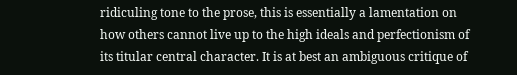ridiculing tone to the prose, this is essentially a lamentation on how others cannot live up to the high ideals and perfectionism of its titular central character. It is at best an ambiguous critique of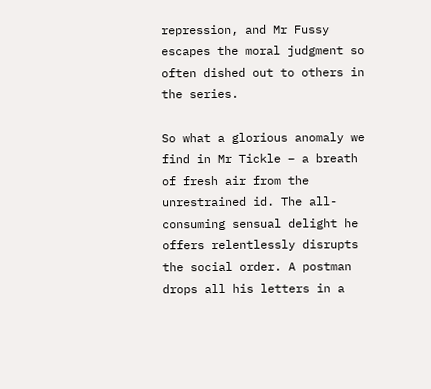repression, and Mr Fussy escapes the moral judgment so often dished out to others in the series.

So what a glorious anomaly we find in Mr Tickle – a breath of fresh air from the unrestrained id. The all-consuming sensual delight he offers relentlessly disrupts the social order. A postman drops all his letters in a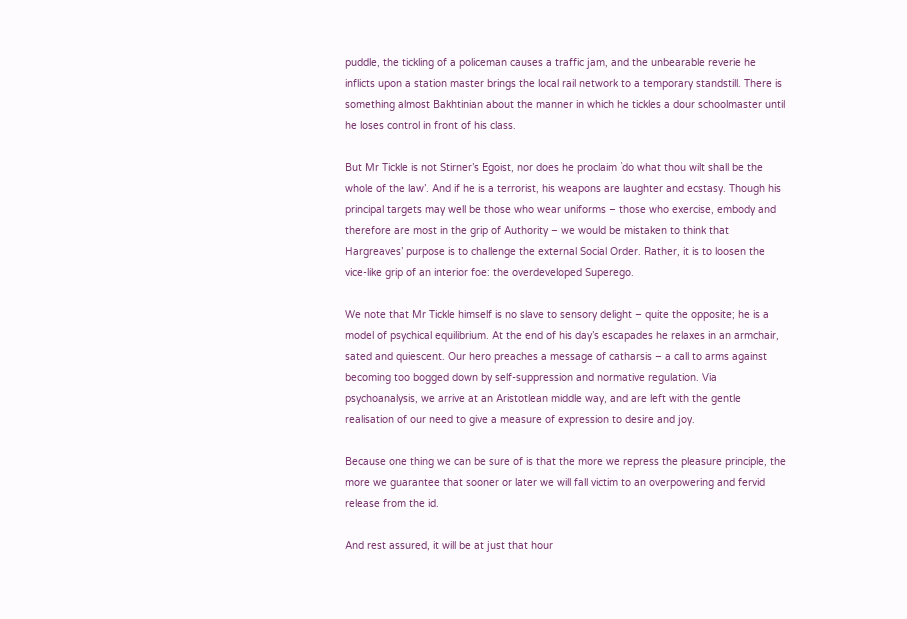puddle, the tickling of a policeman causes a traffic jam, and the unbearable reverie he inflicts upon a station master brings the local rail network to a temporary standstill. There is something almost Bakhtinian about the manner in which he tickles a dour schoolmaster until he loses control in front of his class.

But Mr Tickle is not Stirner’s Egoist, nor does he proclaim `do what thou wilt shall be the whole of the law’. And if he is a terrorist, his weapons are laughter and ecstasy. Though his principal targets may well be those who wear uniforms – those who exercise, embody and therefore are most in the grip of Authority – we would be mistaken to think that Hargreaves’ purpose is to challenge the external Social Order. Rather, it is to loosen the vice-like grip of an interior foe: the overdeveloped Superego.

We note that Mr Tickle himself is no slave to sensory delight – quite the opposite; he is a model of psychical equilibrium. At the end of his day’s escapades he relaxes in an armchair, sated and quiescent. Our hero preaches a message of catharsis – a call to arms against becoming too bogged down by self-suppression and normative regulation. Via psychoanalysis, we arrive at an Aristotlean middle way, and are left with the gentle realisation of our need to give a measure of expression to desire and joy.

Because one thing we can be sure of is that the more we repress the pleasure principle, the more we guarantee that sooner or later we will fall victim to an overpowering and fervid release from the id.

And rest assured, it will be at just that hour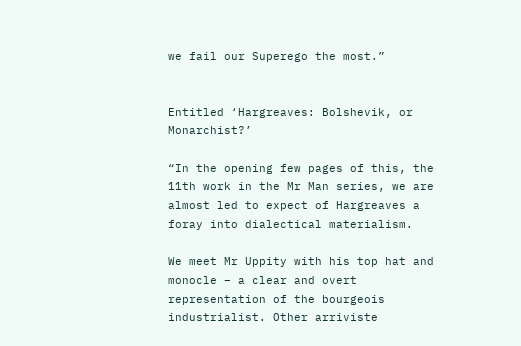we fail our Superego the most.”


Entitled ‘Hargreaves: Bolshevik, or Monarchist?’

“In the opening few pages of this, the 11th work in the Mr Man series, we are almost led to expect of Hargreaves a foray into dialectical materialism.

We meet Mr Uppity with his top hat and monocle – a clear and overt representation of the bourgeois industrialist. Other arriviste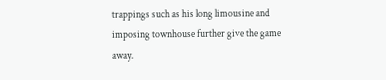trappings such as his long limousine and imposing townhouse further give the game away.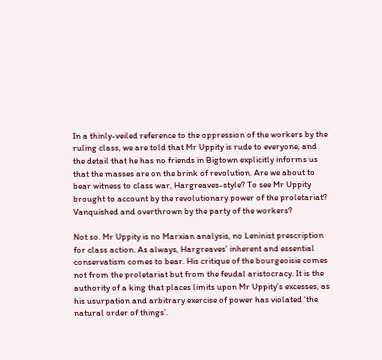In a thinly-veiled reference to the oppression of the workers by the ruling class, we are told that Mr Uppity is rude to everyone, and the detail that he has no friends in Bigtown explicitly informs us that the masses are on the brink of revolution. Are we about to bear witness to class war, Hargreaves-style? To see Mr Uppity brought to account by the revolutionary power of the proletariat? Vanquished and overthrown by the party of the workers?

Not so. Mr Uppity is no Marxian analysis, no Leninist prescription for class action. As always, Hargreaves’ inherent and essential conservatism comes to bear. His critique of the bourgeoisie comes not from the proletariat but from the feudal aristocracy. It is the authority of a king that places limits upon Mr Uppity’s excesses, as his usurpation and arbitrary exercise of power has violated ‘the natural order of things’.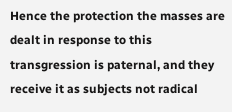Hence the protection the masses are dealt in response to this transgression is paternal, and they receive it as subjects not radical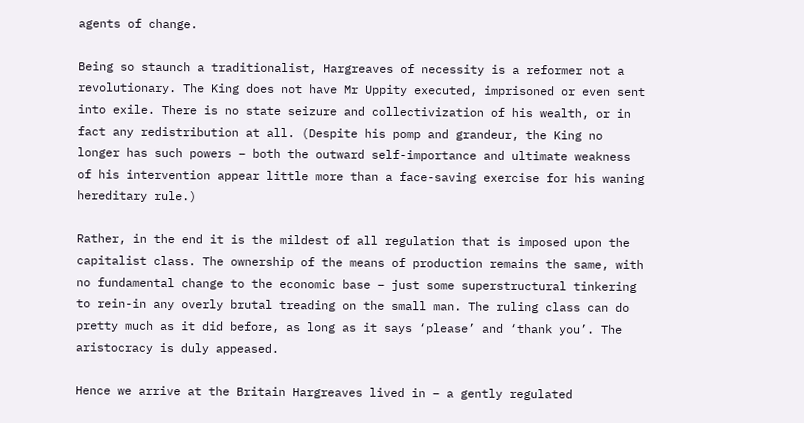agents of change.

Being so staunch a traditionalist, Hargreaves of necessity is a reformer not a revolutionary. The King does not have Mr Uppity executed, imprisoned or even sent into exile. There is no state seizure and collectivization of his wealth, or in fact any redistribution at all. (Despite his pomp and grandeur, the King no longer has such powers – both the outward self-importance and ultimate weakness of his intervention appear little more than a face-saving exercise for his waning hereditary rule.)

Rather, in the end it is the mildest of all regulation that is imposed upon the capitalist class. The ownership of the means of production remains the same, with no fundamental change to the economic base – just some superstructural tinkering to rein-in any overly brutal treading on the small man. The ruling class can do pretty much as it did before, as long as it says ‘please’ and ‘thank you’. The aristocracy is duly appeased.

Hence we arrive at the Britain Hargreaves lived in – a gently regulated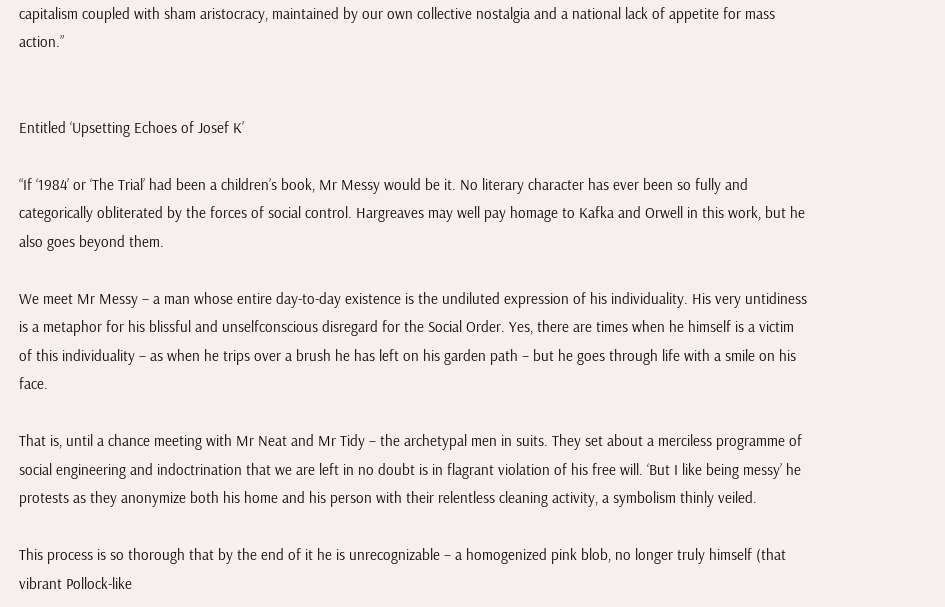capitalism coupled with sham aristocracy, maintained by our own collective nostalgia and a national lack of appetite for mass action.”


Entitled ‘Upsetting Echoes of Josef K’

“If ‘1984’ or ‘The Trial’ had been a children’s book, Mr Messy would be it. No literary character has ever been so fully and categorically obliterated by the forces of social control. Hargreaves may well pay homage to Kafka and Orwell in this work, but he also goes beyond them.

We meet Mr Messy – a man whose entire day-to-day existence is the undiluted expression of his individuality. His very untidiness is a metaphor for his blissful and unselfconscious disregard for the Social Order. Yes, there are times when he himself is a victim of this individuality – as when he trips over a brush he has left on his garden path – but he goes through life with a smile on his face.

That is, until a chance meeting with Mr Neat and Mr Tidy – the archetypal men in suits. They set about a merciless programme of social engineering and indoctrination that we are left in no doubt is in flagrant violation of his free will. ‘But I like being messy’ he protests as they anonymize both his home and his person with their relentless cleaning activity, a symbolism thinly veiled.

This process is so thorough that by the end of it he is unrecognizable – a homogenized pink blob, no longer truly himself (that vibrant Pollock-like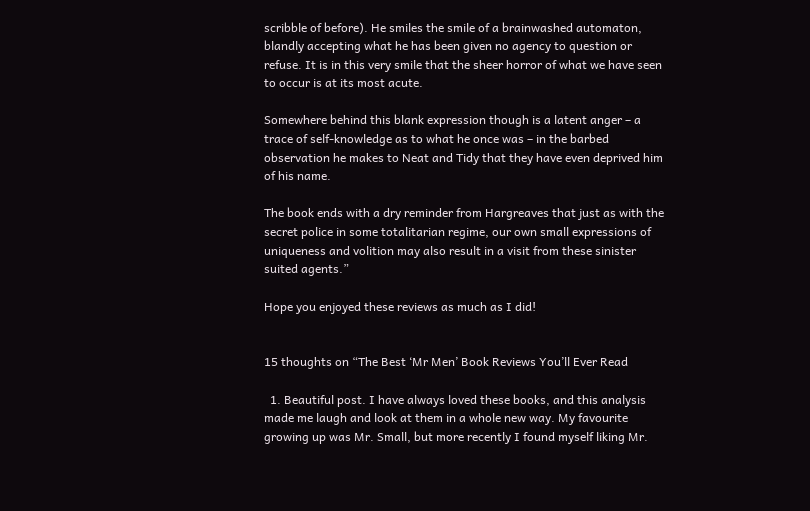scribble of before). He smiles the smile of a brainwashed automaton, blandly accepting what he has been given no agency to question or refuse. It is in this very smile that the sheer horror of what we have seen to occur is at its most acute.

Somewhere behind this blank expression though is a latent anger – a trace of self-knowledge as to what he once was – in the barbed observation he makes to Neat and Tidy that they have even deprived him of his name.

The book ends with a dry reminder from Hargreaves that just as with the secret police in some totalitarian regime, our own small expressions of uniqueness and volition may also result in a visit from these sinister suited agents.”

Hope you enjoyed these reviews as much as I did!


15 thoughts on “The Best ‘Mr Men’ Book Reviews You’ll Ever Read

  1. Beautiful post. I have always loved these books, and this analysis made me laugh and look at them in a whole new way. My favourite growing up was Mr. Small, but more recently I found myself liking Mr.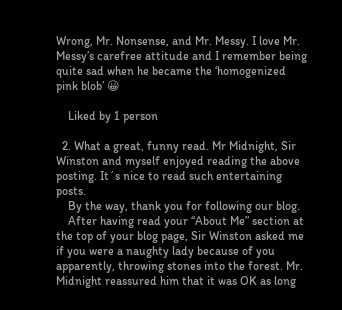Wrong, Mr. Nonsense, and Mr. Messy. I love Mr. Messy’s carefree attitude and I remember being quite sad when he became the ‘homogenized pink blob’ 😀

    Liked by 1 person

  2. What a great, funny read. Mr Midnight, Sir Winston and myself enjoyed reading the above posting. It´s nice to read such entertaining posts.
    By the way, thank you for following our blog.
    After having read your “About Me” section at the top of your blog page, Sir Winston asked me if you were a naughty lady because of you apparently, throwing stones into the forest. Mr. Midnight reassured him that it was OK as long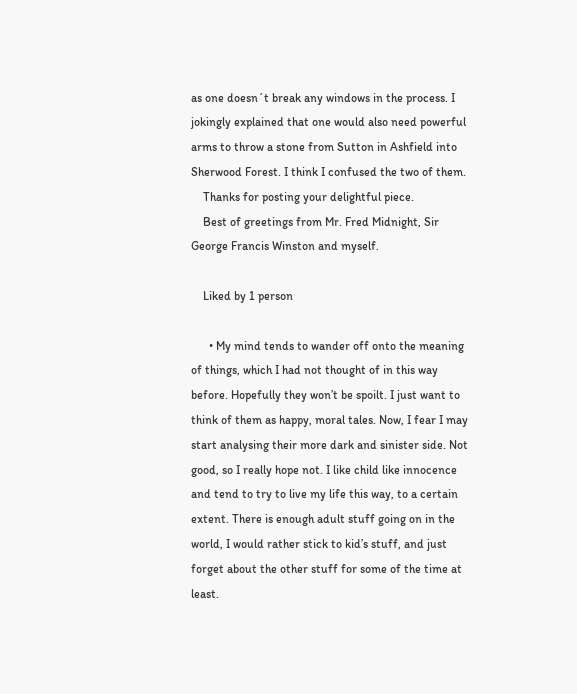as one doesn´t break any windows in the process. I jokingly explained that one would also need powerful arms to throw a stone from Sutton in Ashfield into Sherwood Forest. I think I confused the two of them.
    Thanks for posting your delightful piece.
    Best of greetings from Mr. Fred Midnight, Sir George Francis Winston and myself.

    Liked by 1 person

      • My mind tends to wander off onto the meaning of things, which I had not thought of in this way before. Hopefully they won’t be spoilt. I just want to think of them as happy, moral tales. Now, I fear I may start analysing their more dark and sinister side. Not good, so I really hope not. I like child like innocence and tend to try to live my life this way, to a certain extent. There is enough adult stuff going on in the world, I would rather stick to kid’s stuff, and just forget about the other stuff for some of the time at least.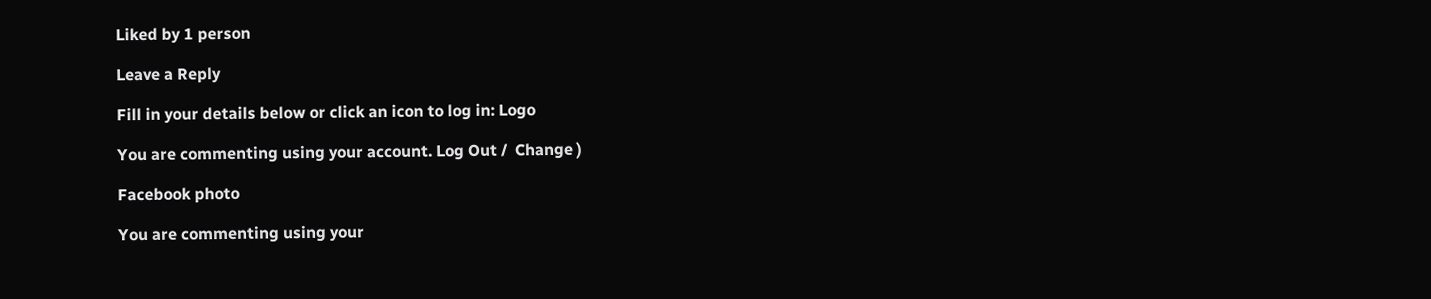Liked by 1 person

Leave a Reply

Fill in your details below or click an icon to log in: Logo

You are commenting using your account. Log Out /  Change )

Facebook photo

You are commenting using your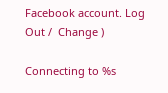Facebook account. Log Out /  Change )

Connecting to %s